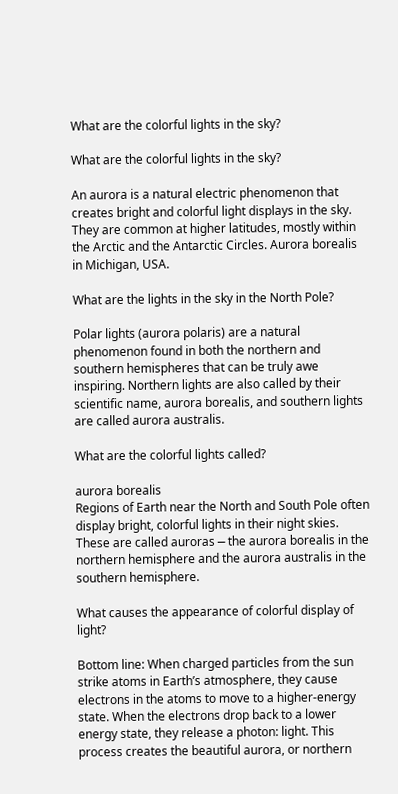What are the colorful lights in the sky?

What are the colorful lights in the sky?

An aurora is a natural electric phenomenon that creates bright and colorful light displays in the sky. They are common at higher latitudes, mostly within the Arctic and the Antarctic Circles. Aurora borealis in Michigan, USA.

What are the lights in the sky in the North Pole?

Polar lights (aurora polaris) are a natural phenomenon found in both the northern and southern hemispheres that can be truly awe inspiring. Northern lights are also called by their scientific name, aurora borealis, and southern lights are called aurora australis.

What are the colorful lights called?

aurora borealis
Regions of Earth near the North and South Pole often display bright, colorful lights in their night skies. These are called auroras ⎯ the aurora borealis in the northern hemisphere and the aurora australis in the southern hemisphere.

What causes the appearance of colorful display of light?

Bottom line: When charged particles from the sun strike atoms in Earth’s atmosphere, they cause electrons in the atoms to move to a higher-energy state. When the electrons drop back to a lower energy state, they release a photon: light. This process creates the beautiful aurora, or northern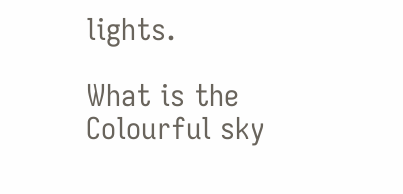lights.

What is the Colourful sky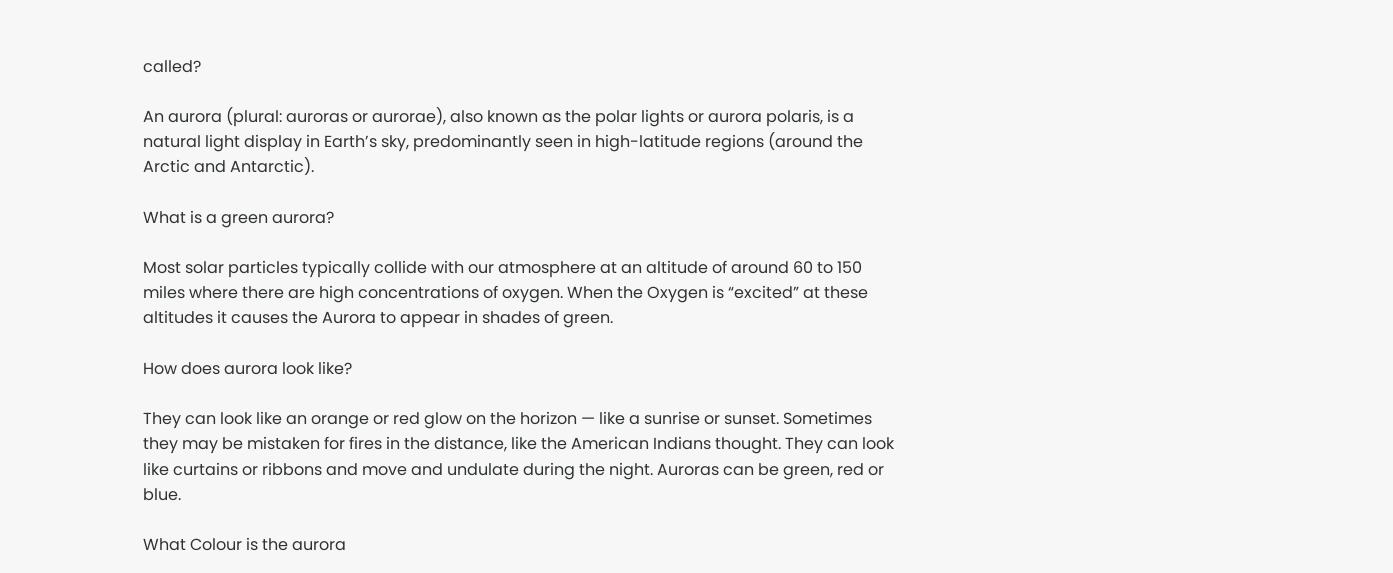called?

An aurora (plural: auroras or aurorae), also known as the polar lights or aurora polaris, is a natural light display in Earth’s sky, predominantly seen in high-latitude regions (around the Arctic and Antarctic).

What is a green aurora?

Most solar particles typically collide with our atmosphere at an altitude of around 60 to 150 miles where there are high concentrations of oxygen. When the Oxygen is “excited” at these altitudes it causes the Aurora to appear in shades of green.

How does aurora look like?

They can look like an orange or red glow on the horizon — like a sunrise or sunset. Sometimes they may be mistaken for fires in the distance, like the American Indians thought. They can look like curtains or ribbons and move and undulate during the night. Auroras can be green, red or blue.

What Colour is the aurora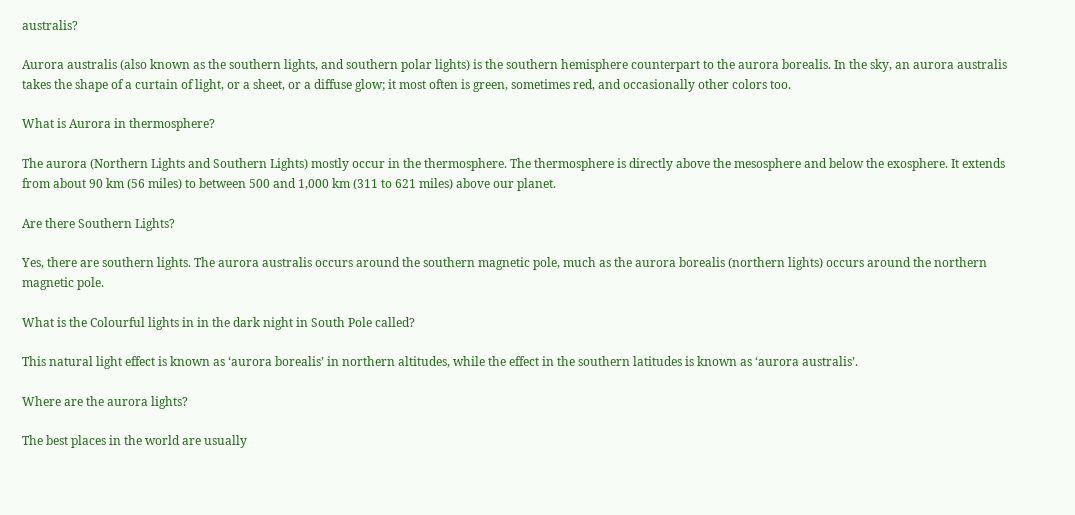australis?

Aurora australis (also known as the southern lights, and southern polar lights) is the southern hemisphere counterpart to the aurora borealis. In the sky, an aurora australis takes the shape of a curtain of light, or a sheet, or a diffuse glow; it most often is green, sometimes red, and occasionally other colors too.

What is Aurora in thermosphere?

The aurora (Northern Lights and Southern Lights) mostly occur in the thermosphere. The thermosphere is directly above the mesosphere and below the exosphere. It extends from about 90 km (56 miles) to between 500 and 1,000 km (311 to 621 miles) above our planet.

Are there Southern Lights?

Yes, there are southern lights. The aurora australis occurs around the southern magnetic pole, much as the aurora borealis (northern lights) occurs around the northern magnetic pole.

What is the Colourful lights in in the dark night in South Pole called?

This natural light effect is known as ‘aurora borealis’ in northern altitudes, while the effect in the southern latitudes is known as ‘aurora australis’.

Where are the aurora lights?

The best places in the world are usually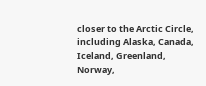closer to the Arctic Circle, including Alaska, Canada, Iceland, Greenland, Norway,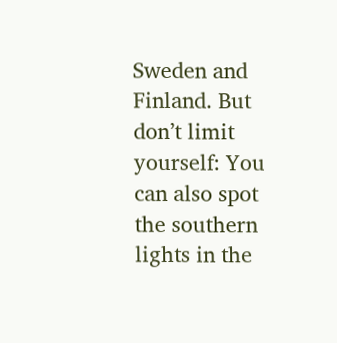Sweden and Finland. But don’t limit yourself: You can also spot the southern lights in the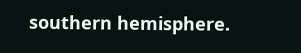southern hemisphere.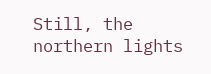Still, the northern lights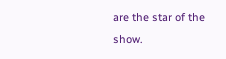are the star of the show.